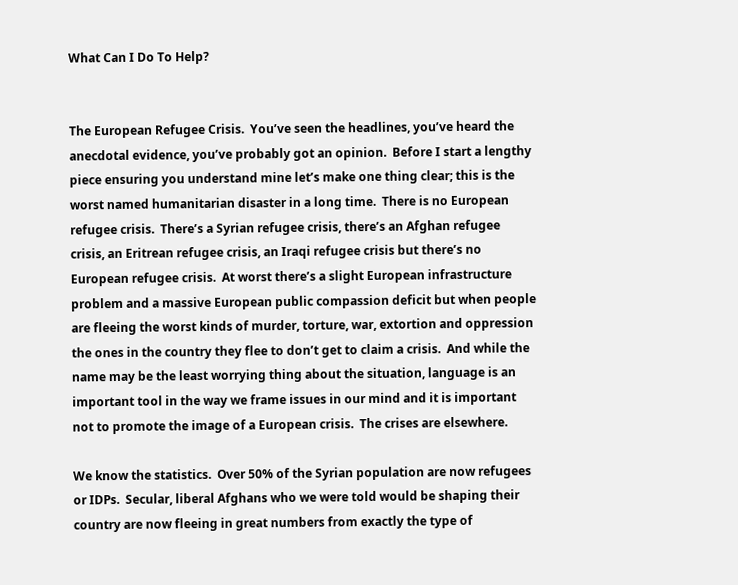What Can I Do To Help?


The European Refugee Crisis.  You’ve seen the headlines, you’ve heard the anecdotal evidence, you’ve probably got an opinion.  Before I start a lengthy piece ensuring you understand mine let’s make one thing clear; this is the worst named humanitarian disaster in a long time.  There is no European refugee crisis.  There’s a Syrian refugee crisis, there’s an Afghan refugee crisis, an Eritrean refugee crisis, an Iraqi refugee crisis but there’s no European refugee crisis.  At worst there’s a slight European infrastructure problem and a massive European public compassion deficit but when people are fleeing the worst kinds of murder, torture, war, extortion and oppression the ones in the country they flee to don’t get to claim a crisis.  And while the name may be the least worrying thing about the situation, language is an important tool in the way we frame issues in our mind and it is important not to promote the image of a European crisis.  The crises are elsewhere.

We know the statistics.  Over 50% of the Syrian population are now refugees or IDPs.  Secular, liberal Afghans who we were told would be shaping their country are now fleeing in great numbers from exactly the type of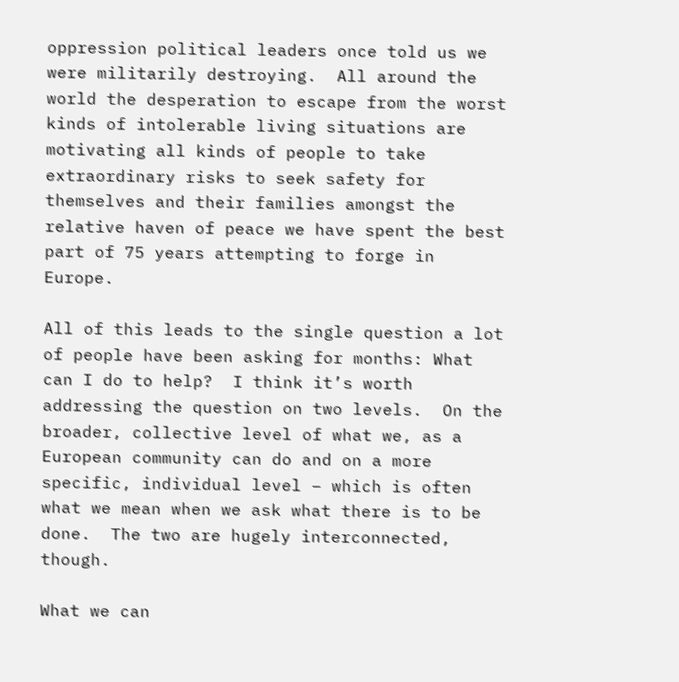oppression political leaders once told us we were militarily destroying.  All around the world the desperation to escape from the worst kinds of intolerable living situations are motivating all kinds of people to take extraordinary risks to seek safety for themselves and their families amongst the relative haven of peace we have spent the best part of 75 years attempting to forge in Europe.

All of this leads to the single question a lot of people have been asking for months: What can I do to help?  I think it’s worth addressing the question on two levels.  On the broader, collective level of what we, as a European community can do and on a more specific, individual level – which is often what we mean when we ask what there is to be done.  The two are hugely interconnected, though.

What we can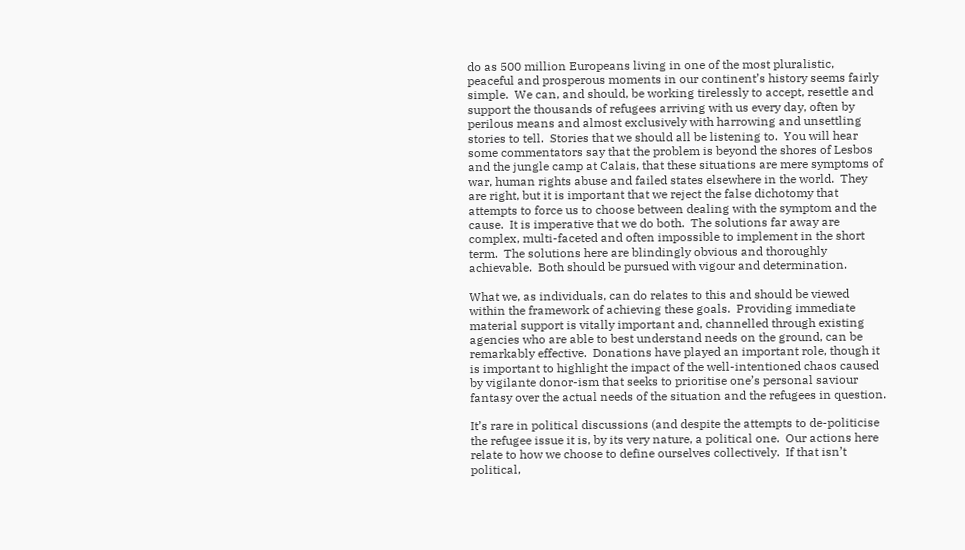do as 500 million Europeans living in one of the most pluralistic, peaceful and prosperous moments in our continent’s history seems fairly simple.  We can, and should, be working tirelessly to accept, resettle and support the thousands of refugees arriving with us every day, often by perilous means and almost exclusively with harrowing and unsettling stories to tell.  Stories that we should all be listening to.  You will hear some commentators say that the problem is beyond the shores of Lesbos and the jungle camp at Calais, that these situations are mere symptoms of war, human rights abuse and failed states elsewhere in the world.  They are right, but it is important that we reject the false dichotomy that attempts to force us to choose between dealing with the symptom and the cause.  It is imperative that we do both.  The solutions far away are complex, multi-faceted and often impossible to implement in the short term.  The solutions here are blindingly obvious and thoroughly achievable.  Both should be pursued with vigour and determination.

What we, as individuals, can do relates to this and should be viewed within the framework of achieving these goals.  Providing immediate material support is vitally important and, channelled through existing agencies who are able to best understand needs on the ground, can be remarkably effective.  Donations have played an important role, though it is important to highlight the impact of the well-intentioned chaos caused by vigilante donor-ism that seeks to prioritise one’s personal saviour fantasy over the actual needs of the situation and the refugees in question.

It’s rare in political discussions (and despite the attempts to de-politicise the refugee issue it is, by its very nature, a political one.  Our actions here relate to how we choose to define ourselves collectively.  If that isn’t political,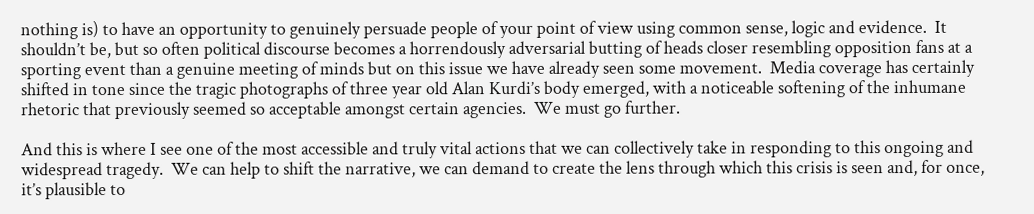nothing is) to have an opportunity to genuinely persuade people of your point of view using common sense, logic and evidence.  It shouldn’t be, but so often political discourse becomes a horrendously adversarial butting of heads closer resembling opposition fans at a sporting event than a genuine meeting of minds but on this issue we have already seen some movement.  Media coverage has certainly shifted in tone since the tragic photographs of three year old Alan Kurdi’s body emerged, with a noticeable softening of the inhumane rhetoric that previously seemed so acceptable amongst certain agencies.  We must go further.

And this is where I see one of the most accessible and truly vital actions that we can collectively take in responding to this ongoing and widespread tragedy.  We can help to shift the narrative, we can demand to create the lens through which this crisis is seen and, for once, it’s plausible to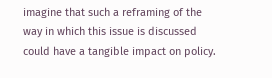imagine that such a reframing of the way in which this issue is discussed could have a tangible impact on policy.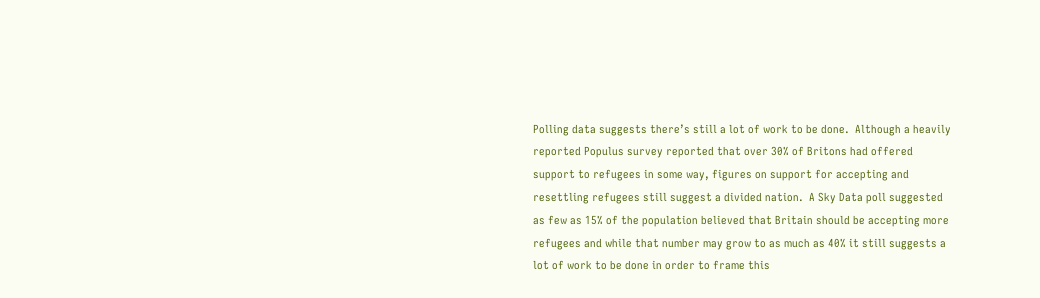Polling data suggests there’s still a lot of work to be done.  Although a heavily reported Populus survey reported that over 30% of Britons had offered support to refugees in some way, figures on support for accepting and resettling refugees still suggest a divided nation.  A Sky Data poll suggested as few as 15% of the population believed that Britain should be accepting more refugees and while that number may grow to as much as 40% it still suggests a lot of work to be done in order to frame this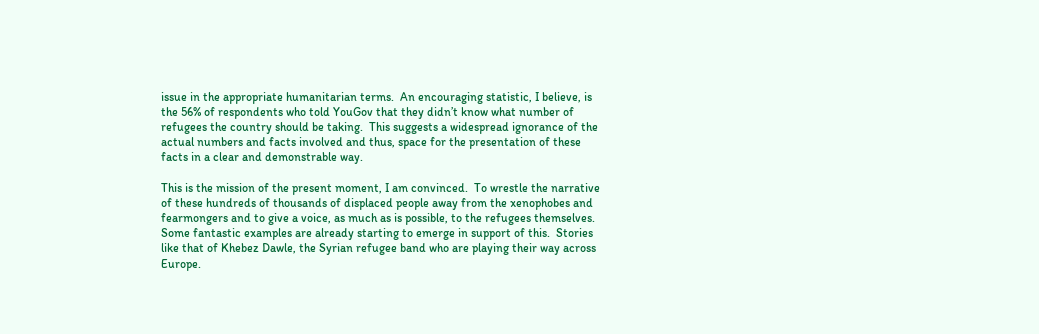issue in the appropriate humanitarian terms.  An encouraging statistic, I believe, is the 56% of respondents who told YouGov that they didn’t know what number of refugees the country should be taking.  This suggests a widespread ignorance of the actual numbers and facts involved and thus, space for the presentation of these facts in a clear and demonstrable way.

This is the mission of the present moment, I am convinced.  To wrestle the narrative of these hundreds of thousands of displaced people away from the xenophobes and fearmongers and to give a voice, as much as is possible, to the refugees themselves.  Some fantastic examples are already starting to emerge in support of this.  Stories like that of Khebez Dawle, the Syrian refugee band who are playing their way across Europe.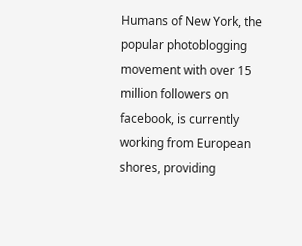Humans of New York, the popular photoblogging movement with over 15 million followers on facebook, is currently working from European shores, providing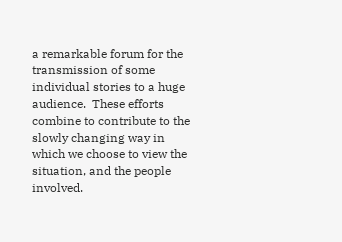a remarkable forum for the transmission of some individual stories to a huge audience.  These efforts combine to contribute to the slowly changing way in which we choose to view the situation, and the people involved.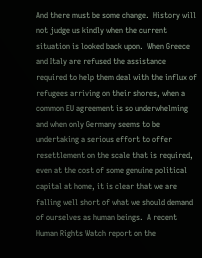And there must be some change.  History will not judge us kindly when the current situation is looked back upon.  When Greece and Italy are refused the assistance required to help them deal with the influx of refugees arriving on their shores, when a common EU agreement is so underwhelming and when only Germany seems to be undertaking a serious effort to offer resettlement on the scale that is required, even at the cost of some genuine political capital at home, it is clear that we are falling well short of what we should demand of ourselves as human beings.  A recent Human Rights Watch report on the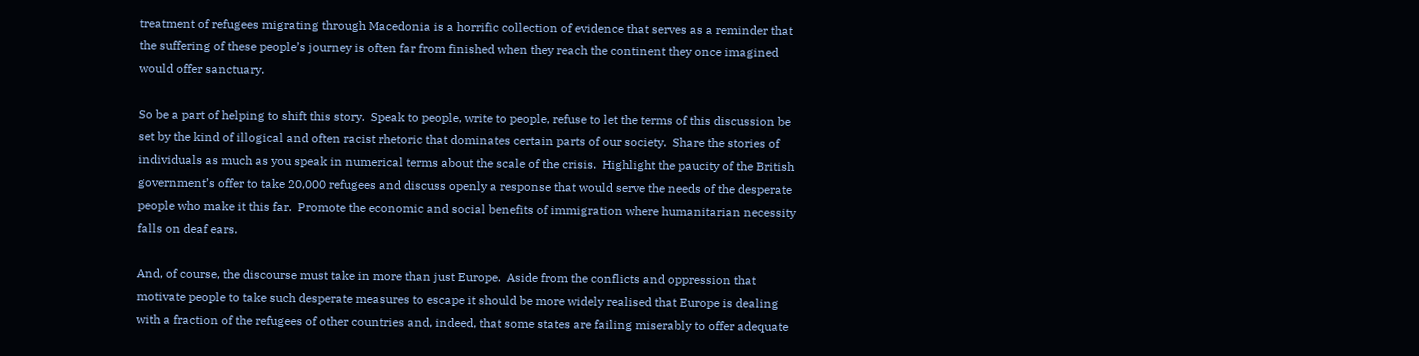treatment of refugees migrating through Macedonia is a horrific collection of evidence that serves as a reminder that the suffering of these people’s journey is often far from finished when they reach the continent they once imagined would offer sanctuary.

So be a part of helping to shift this story.  Speak to people, write to people, refuse to let the terms of this discussion be set by the kind of illogical and often racist rhetoric that dominates certain parts of our society.  Share the stories of individuals as much as you speak in numerical terms about the scale of the crisis.  Highlight the paucity of the British government’s offer to take 20,000 refugees and discuss openly a response that would serve the needs of the desperate people who make it this far.  Promote the economic and social benefits of immigration where humanitarian necessity falls on deaf ears.

And, of course, the discourse must take in more than just Europe.  Aside from the conflicts and oppression that motivate people to take such desperate measures to escape it should be more widely realised that Europe is dealing with a fraction of the refugees of other countries and, indeed, that some states are failing miserably to offer adequate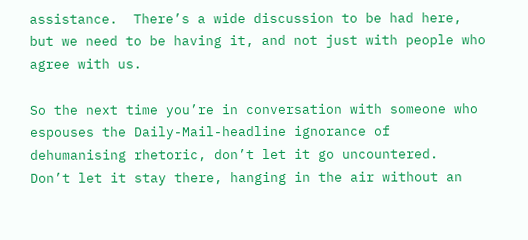assistance.  There’s a wide discussion to be had here, but we need to be having it, and not just with people who agree with us.

So the next time you’re in conversation with someone who espouses the Daily-Mail-headline ignorance of dehumanising rhetoric, don’t let it go uncountered.  Don’t let it stay there, hanging in the air without an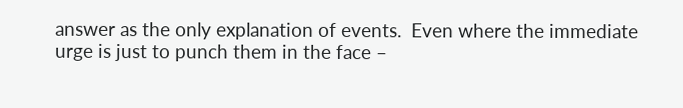answer as the only explanation of events.  Even where the immediate urge is just to punch them in the face –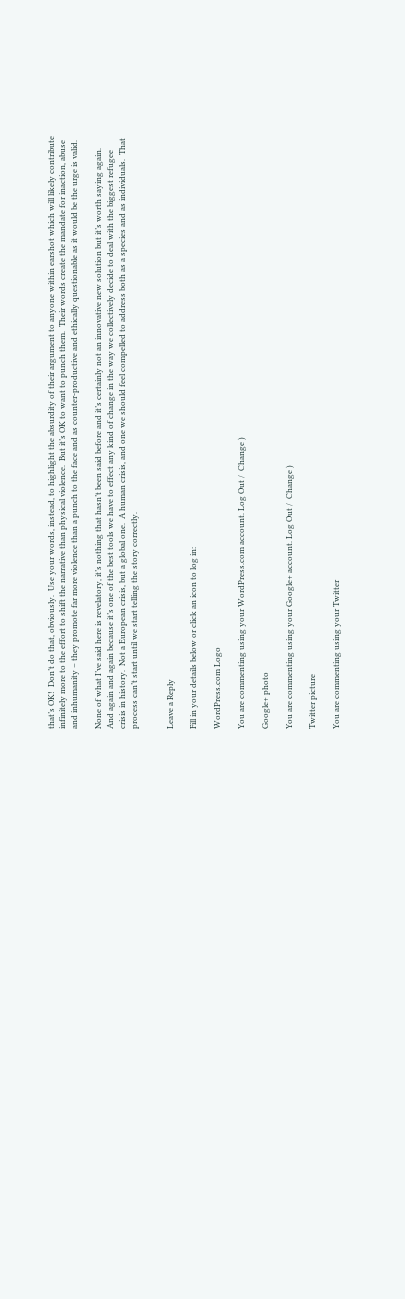that’s OK!  Don’t do that, obviously.  Use your words, instead, to highlight the absurdity of their argument to anyone within earshot which will likely contribute infinitely more to the effort to shift the narrative than physical violence.  But it’s OK to want to punch them.  Their words create the mandate for inaction, abuse and inhumanity – they promote far more violence than a punch to the face and as counter-productive and ethically questionable as it would be the urge is valid.

None of what I’ve said here is revelatory, it’s nothing that hasn’t been said before and it’s certainly not an innovative new solution but it’s worth saying again.  And again and again because it’s one of the best tools we have to effect any kind of change in the way we collectively decide to deal with the biggest refugee crisis in history.  Not a European crisis, but a global one.  A human crisis, and one we should feel compelled to address both as a species and as individuals.  That process can’t start until we start telling the story correctly.


Leave a Reply

Fill in your details below or click an icon to log in:

WordPress.com Logo

You are commenting using your WordPress.com account. Log Out /  Change )

Google+ photo

You are commenting using your Google+ account. Log Out /  Change )

Twitter picture

You are commenting using your Twitter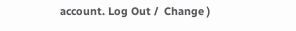account. Log Out /  Change )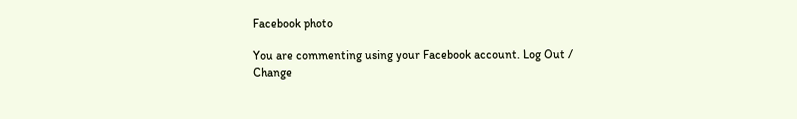Facebook photo

You are commenting using your Facebook account. Log Out /  Change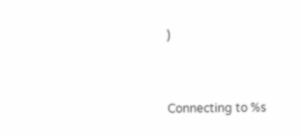)


Connecting to %s